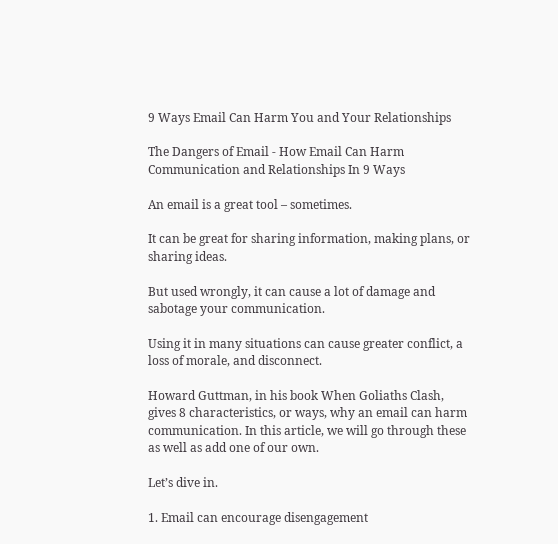9 Ways Email Can Harm You and Your Relationships

The Dangers of Email - How Email Can Harm Communication and Relationships In 9 Ways

An email is a great tool – sometimes.

It can be great for sharing information, making plans, or sharing ideas.

But used wrongly, it can cause a lot of damage and sabotage your communication.

Using it in many situations can cause greater conflict, a loss of morale, and disconnect.

Howard Guttman, in his book When Goliaths Clash, gives 8 characteristics, or ways, why an email can harm communication. In this article, we will go through these as well as add one of our own.

Let’s dive in.

1. Email can encourage disengagement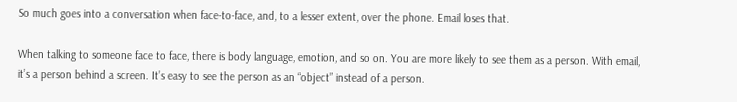So much goes into a conversation when face-to-face, and, to a lesser extent, over the phone. Email loses that.

When talking to someone face to face, there is body language, emotion, and so on. You are more likely to see them as a person. With email, it’s a person behind a screen. It’s easy to see the person as an “object” instead of a person.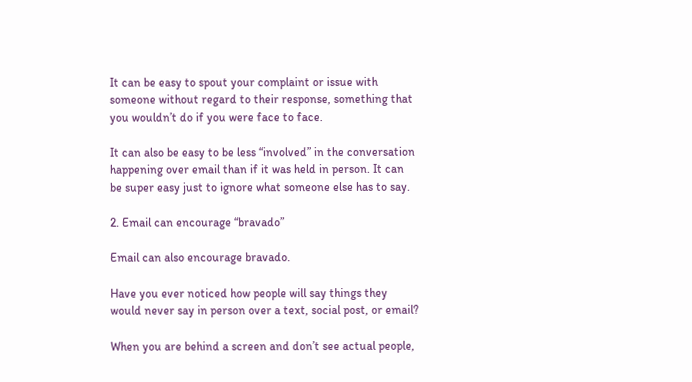It can be easy to spout your complaint or issue with someone without regard to their response, something that you wouldn’t do if you were face to face.

It can also be easy to be less “involved” in the conversation happening over email than if it was held in person. It can be super easy just to ignore what someone else has to say.

2. Email can encourage “bravado”

Email can also encourage bravado.

Have you ever noticed how people will say things they would never say in person over a text, social post, or email?

When you are behind a screen and don’t see actual people,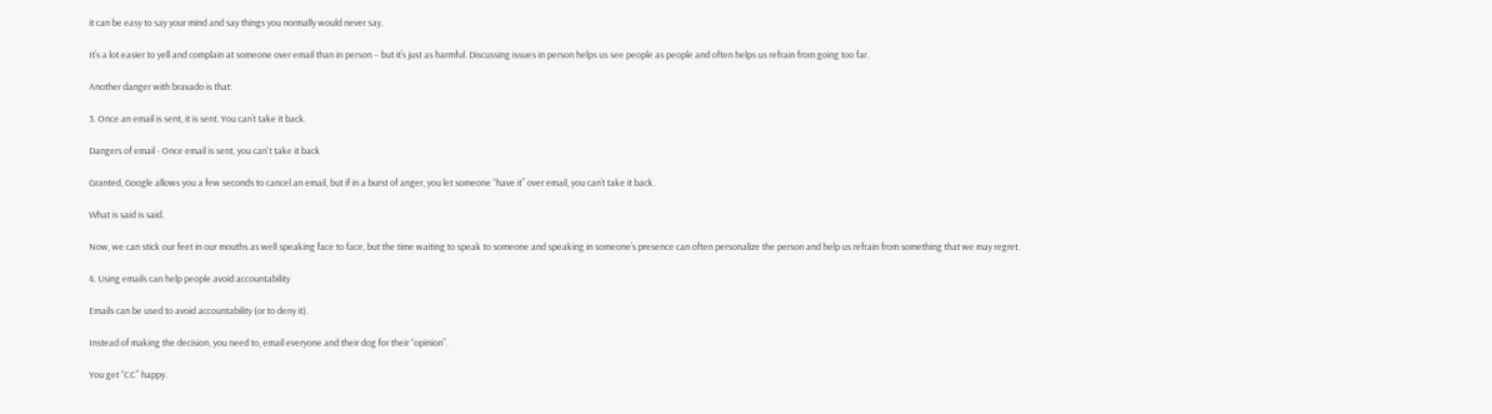it can be easy to say your mind and say things you normally would never say.

It’s a lot easier to yell and complain at someone over email than in person – but it’s just as harmful. Discussing issues in person helps us see people as people and often helps us refrain from going too far.

Another danger with bravado is that:

3. Once an email is sent, it is sent. You can’t take it back.

Dangers of email - Once email is sent, you can't take it back

Granted, Google allows you a few seconds to cancel an email, but if in a burst of anger, you let someone “have it” over email, you can’t take it back.

What is said is said.

Now, we can stick our feet in our mouths as well speaking face to face, but the time waiting to speak to someone and speaking in someone’s presence can often personalize the person and help us refrain from something that we may regret.

4. Using emails can help people avoid accountability

Emails can be used to avoid accountability (or to deny it).

Instead of making the decision, you need to, email everyone and their dog for their “opinion”.

You get “CC” happy.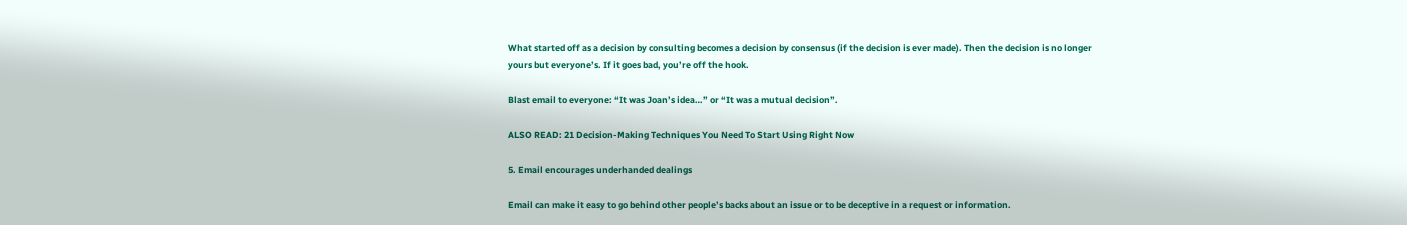What started off as a decision by consulting becomes a decision by consensus (if the decision is ever made). Then the decision is no longer yours but everyone’s. If it goes bad, you’re off the hook.

Blast email to everyone: “It was Joan’s idea…” or “It was a mutual decision”.

ALSO READ: 21 Decision-Making Techniques You Need To Start Using Right Now

5. Email encourages underhanded dealings

Email can make it easy to go behind other people’s backs about an issue or to be deceptive in a request or information.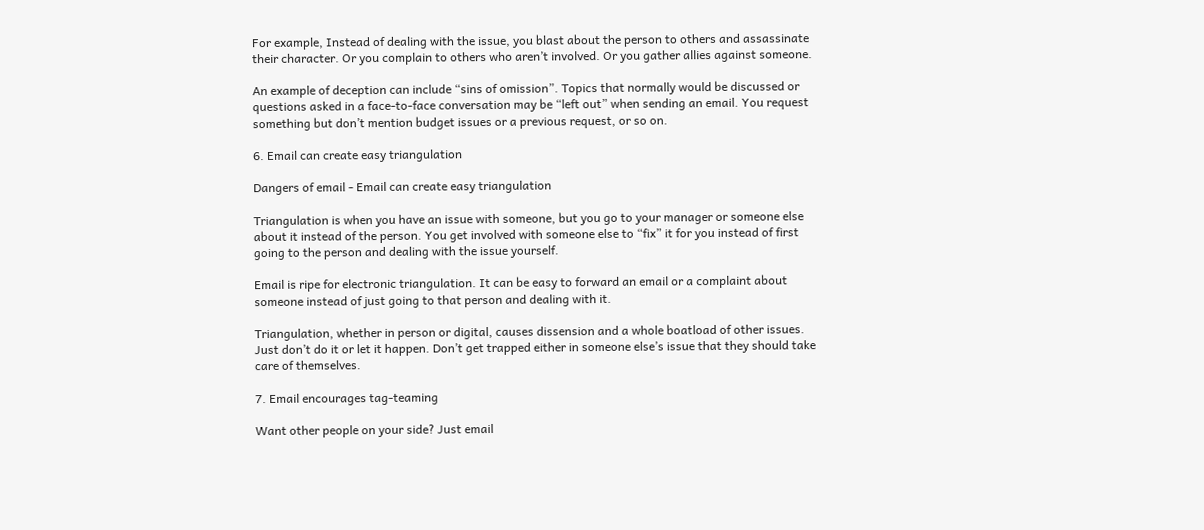For example, Instead of dealing with the issue, you blast about the person to others and assassinate their character. Or you complain to others who aren’t involved. Or you gather allies against someone.

An example of deception can include “sins of omission”. Topics that normally would be discussed or questions asked in a face-to-face conversation may be “left out” when sending an email. You request something but don’t mention budget issues or a previous request, or so on.

6. Email can create easy triangulation

Dangers of email - Email can create easy triangulation

Triangulation is when you have an issue with someone, but you go to your manager or someone else about it instead of the person. You get involved with someone else to “fix” it for you instead of first going to the person and dealing with the issue yourself.

Email is ripe for electronic triangulation. It can be easy to forward an email or a complaint about someone instead of just going to that person and dealing with it.

Triangulation, whether in person or digital, causes dissension and a whole boatload of other issues. Just don’t do it or let it happen. Don’t get trapped either in someone else’s issue that they should take care of themselves.

7. Email encourages tag-teaming

Want other people on your side? Just email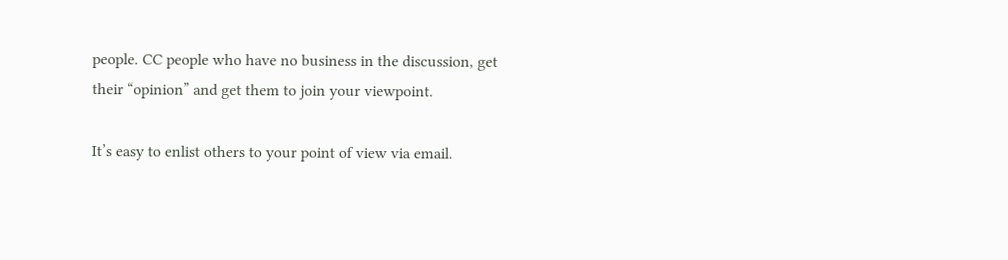people. CC people who have no business in the discussion, get their “opinion” and get them to join your viewpoint.

It’s easy to enlist others to your point of view via email.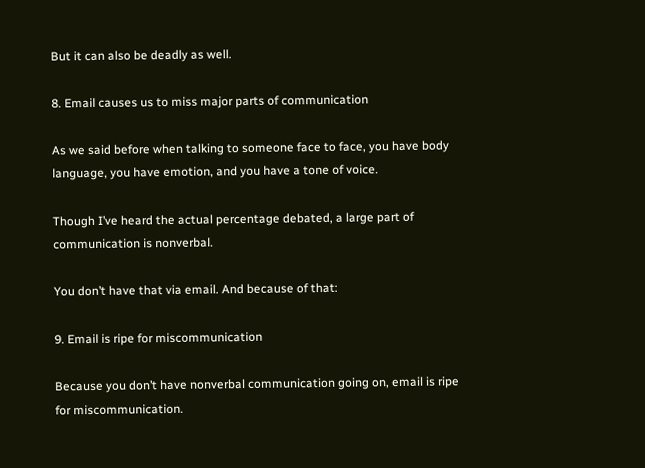But it can also be deadly as well.

8. Email causes us to miss major parts of communication

As we said before when talking to someone face to face, you have body language, you have emotion, and you have a tone of voice.

Though I’ve heard the actual percentage debated, a large part of communication is nonverbal.

You don’t have that via email. And because of that:

9. Email is ripe for miscommunication

Because you don’t have nonverbal communication going on, email is ripe for miscommunication.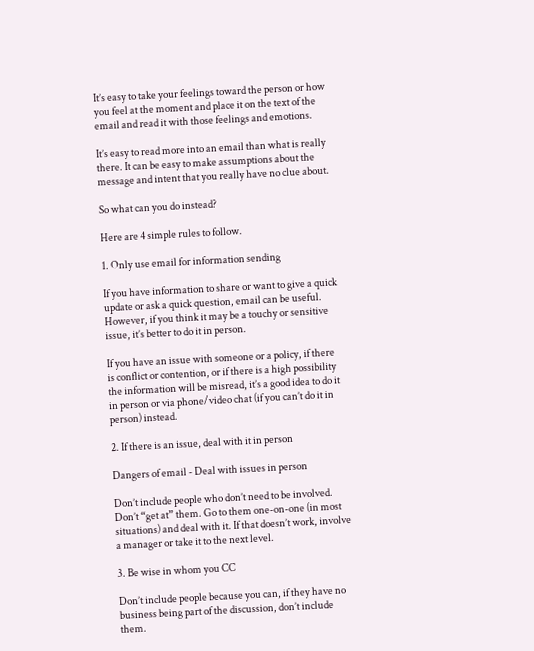It’s easy to take your feelings toward the person or how you feel at the moment and place it on the text of the email and read it with those feelings and emotions.

It’s easy to read more into an email than what is really there. It can be easy to make assumptions about the message and intent that you really have no clue about.

So what can you do instead?

Here are 4 simple rules to follow.

1. Only use email for information sending

If you have information to share or want to give a quick update or ask a quick question, email can be useful. However, if you think it may be a touchy or sensitive issue, it’s better to do it in person.

If you have an issue with someone or a policy, if there is conflict or contention, or if there is a high possibility the information will be misread, it’s a good idea to do it in person or via phone/video chat (if you can’t do it in person) instead.

2. If there is an issue, deal with it in person

Dangers of email - Deal with issues in person

Don’t include people who don’t need to be involved. Don’t “get at” them. Go to them one-on-one (in most situations) and deal with it. If that doesn’t work, involve a manager or take it to the next level.

3. Be wise in whom you CC

Don’t include people because you can, if they have no business being part of the discussion, don’t include them.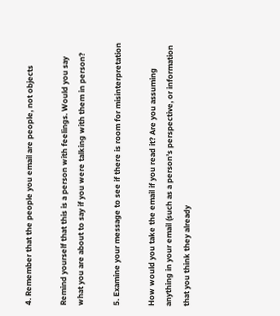4. Remember that the people you email are people, not objects

Remind yourself that this is a person with feelings. Would you say what you are about to say if you were talking with them in person?

5. Examine your message to see if there is room for misinterpretation

How would you take the email if you read it? Are you assuming anything in your email (such as a person’s perspective, or information that you think they already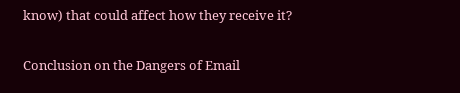know) that could affect how they receive it?

Conclusion on the Dangers of Email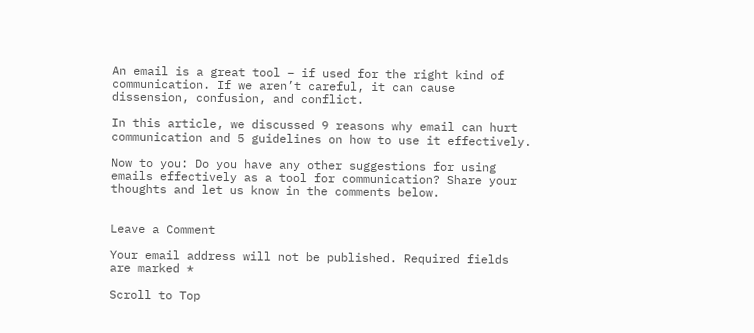An email is a great tool – if used for the right kind of communication. If we aren’t careful, it can cause dissension, confusion, and conflict.

In this article, we discussed 9 reasons why email can hurt communication and 5 guidelines on how to use it effectively.

Now to you: Do you have any other suggestions for using emails effectively as a tool for communication? Share your thoughts and let us know in the comments below.


Leave a Comment

Your email address will not be published. Required fields are marked *

Scroll to Top